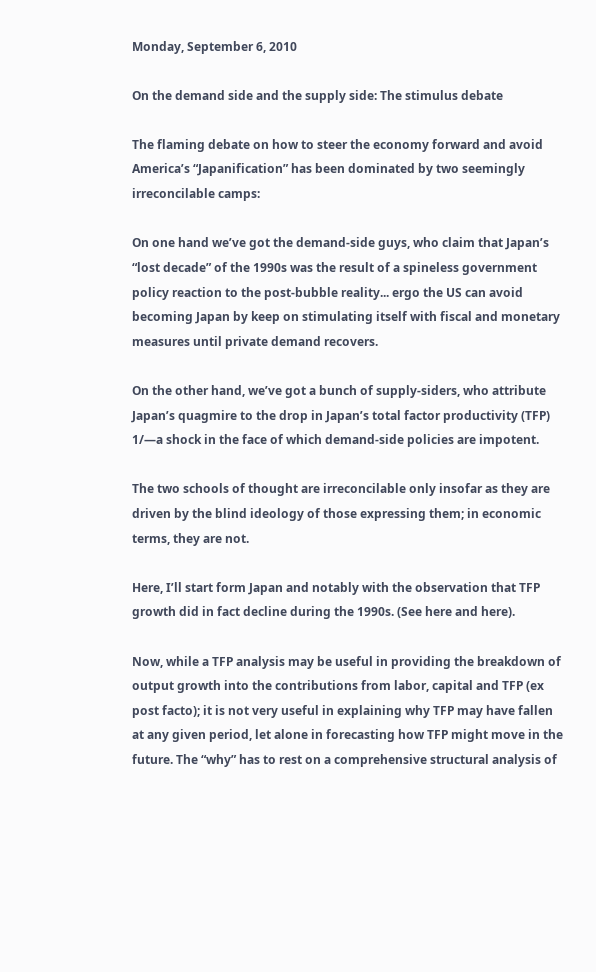Monday, September 6, 2010

On the demand side and the supply side: The stimulus debate

The flaming debate on how to steer the economy forward and avoid America’s “Japanification” has been dominated by two seemingly irreconcilable camps:

On one hand we’ve got the demand-side guys, who claim that Japan’s “lost decade” of the 1990s was the result of a spineless government policy reaction to the post-bubble reality... ergo the US can avoid becoming Japan by keep on stimulating itself with fiscal and monetary measures until private demand recovers.

On the other hand, we’ve got a bunch of supply-siders, who attribute Japan’s quagmire to the drop in Japan’s total factor productivity (TFP) 1/—a shock in the face of which demand-side policies are impotent.

The two schools of thought are irreconcilable only insofar as they are driven by the blind ideology of those expressing them; in economic terms, they are not.

Here, I’ll start form Japan and notably with the observation that TFP growth did in fact decline during the 1990s. (See here and here).

Now, while a TFP analysis may be useful in providing the breakdown of output growth into the contributions from labor, capital and TFP (ex post facto); it is not very useful in explaining why TFP may have fallen at any given period, let alone in forecasting how TFP might move in the future. The “why” has to rest on a comprehensive structural analysis of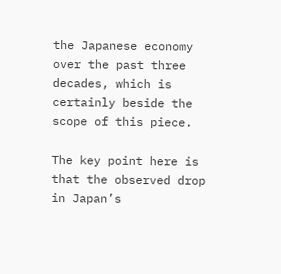the Japanese economy over the past three decades, which is certainly beside the scope of this piece.

The key point here is that the observed drop in Japan’s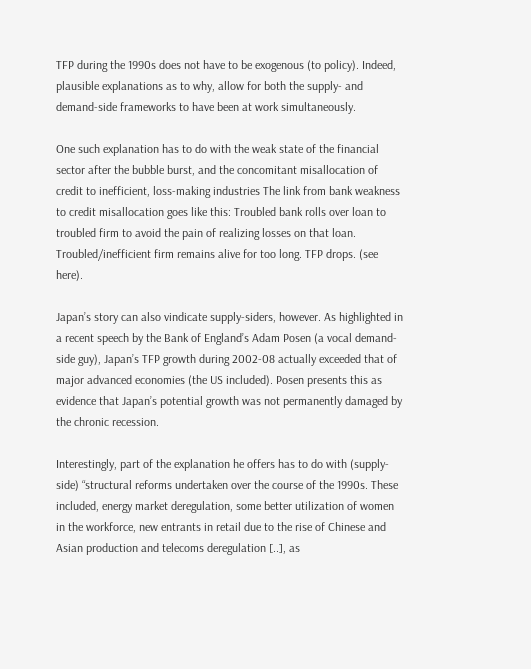TFP during the 1990s does not have to be exogenous (to policy). Indeed, plausible explanations as to why, allow for both the supply- and demand-side frameworks to have been at work simultaneously.

One such explanation has to do with the weak state of the financial sector after the bubble burst, and the concomitant misallocation of credit to inefficient, loss-making industries The link from bank weakness to credit misallocation goes like this: Troubled bank rolls over loan to troubled firm to avoid the pain of realizing losses on that loan. Troubled/inefficient firm remains alive for too long. TFP drops. (see here).

Japan’s story can also vindicate supply-siders, however. As highlighted in a recent speech by the Bank of England’s Adam Posen (a vocal demand-side guy), Japan’s TFP growth during 2002-08 actually exceeded that of major advanced economies (the US included). Posen presents this as evidence that Japan’s potential growth was not permanently damaged by the chronic recession.

Interestingly, part of the explanation he offers has to do with (supply-side) “structural reforms undertaken over the course of the 1990s. These included, energy market deregulation, some better utilization of women in the workforce, new entrants in retail due to the rise of Chinese and Asian production and telecoms deregulation [..], as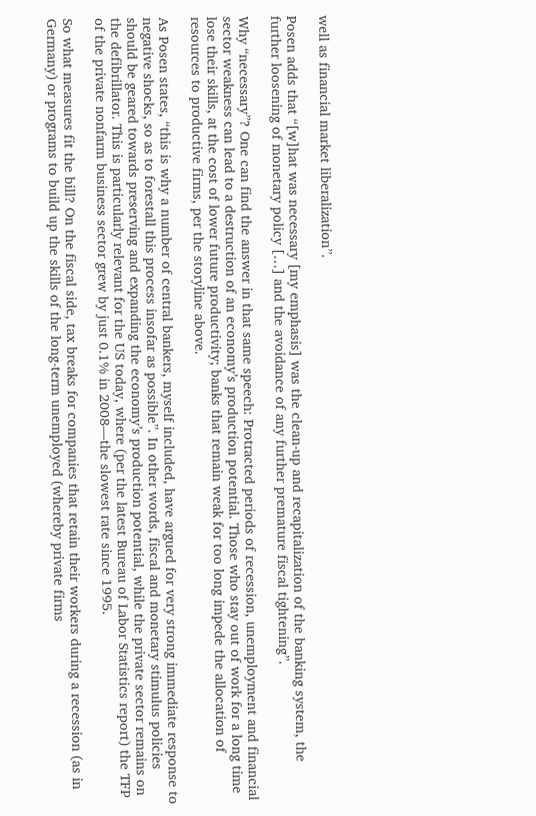well as financial market liberalization”.

Posen adds that “[w]hat was necessary [my emphasis] was the clean-up and recapitalization of the banking system, the further loosening of monetary policy […] and the avoidance of any further premature fiscal tightening”.

Why “necessary”? One can find the answer in that same speech: Protracted periods of recession, unemployment and financial sector weakness can lead to a destruction of an economy’s production potential. Those who stay out of work for a long time lose their skills, at the cost of lower future productivity; banks that remain weak for too long impede the allocation of resources to productive firms, per the storyline above.

As Posen states, “this is why a number of central bankers, myself included, have argued for very strong immediate response to negative shocks, so as to forestall this process insofar as possible”. In other words, fiscal and monetary stimulus policies should be geared towards preserving and expanding the economy’s production potential, while the private sector remains on the defibrillator. This is particularly relevant for the US today, where (per the latest Bureau of Labor Statistics report) the TFP of the private nonfarm business sector grew by just 0.1% in 2008—the slowest rate since 1995.

So what measures fit the bill? On the fiscal side, tax breaks for companies that retain their workers during a recession (as in Germany) or programs to build up the skills of the long-term unemployed (whereby private firms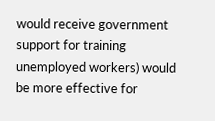would receive government support for training unemployed workers) would be more effective for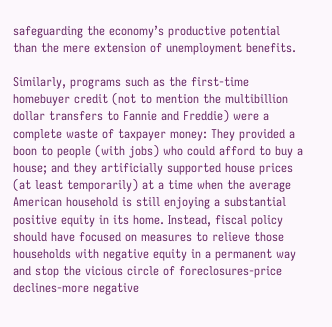safeguarding the economy’s productive potential than the mere extension of unemployment benefits.

Similarly, programs such as the first-time homebuyer credit (not to mention the multibillion dollar transfers to Fannie and Freddie) were a complete waste of taxpayer money: They provided a boon to people (with jobs) who could afford to buy a house; and they artificially supported house prices (at least temporarily) at a time when the average American household is still enjoying a substantial positive equity in its home. Instead, fiscal policy should have focused on measures to relieve those households with negative equity in a permanent way and stop the vicious circle of foreclosures-price declines-more negative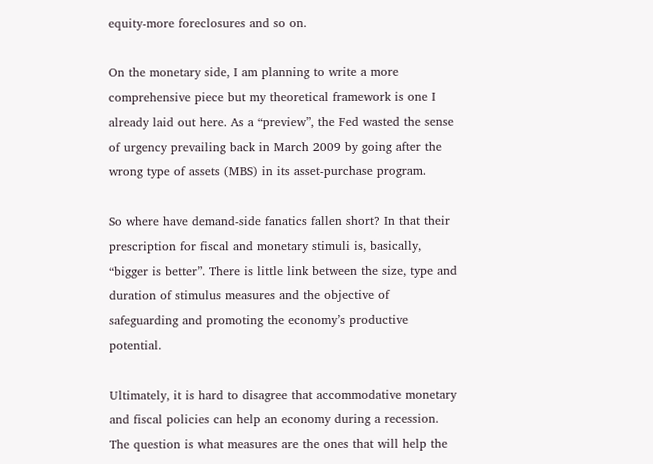equity-more foreclosures and so on.

On the monetary side, I am planning to write a more comprehensive piece but my theoretical framework is one I already laid out here. As a “preview”, the Fed wasted the sense of urgency prevailing back in March 2009 by going after the wrong type of assets (MBS) in its asset-purchase program.

So where have demand-side fanatics fallen short? In that their prescription for fiscal and monetary stimuli is, basically, “bigger is better”. There is little link between the size, type and duration of stimulus measures and the objective of safeguarding and promoting the economy’s productive potential.

Ultimately, it is hard to disagree that accommodative monetary and fiscal policies can help an economy during a recession. The question is what measures are the ones that will help the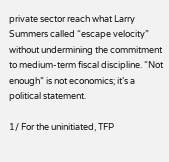private sector reach what Larry Summers called “escape velocity” without undermining the commitment to medium-term fiscal discipline. “Not enough” is not economics; it’s a political statement.

1/ For the uninitiated, TFP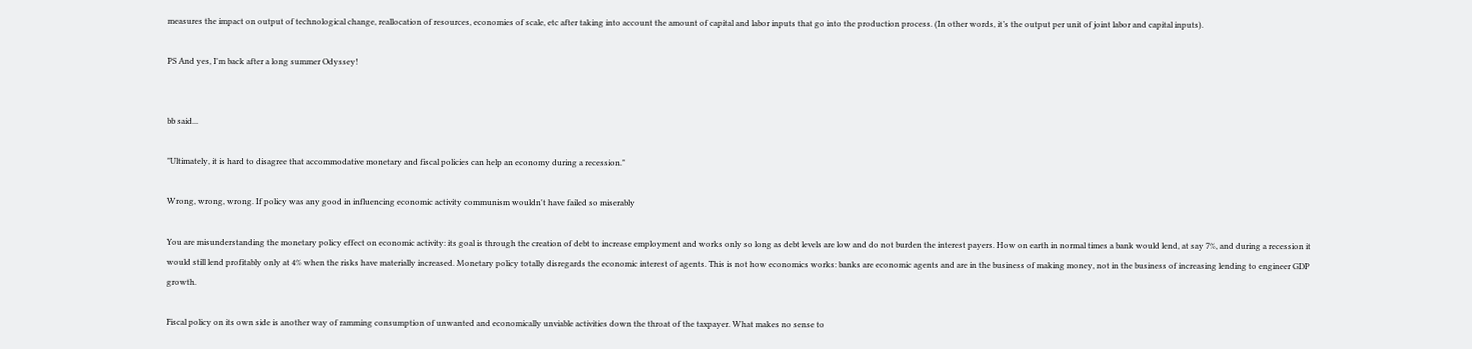measures the impact on output of technological change, reallocation of resources, economies of scale, etc after taking into account the amount of capital and labor inputs that go into the production process. (In other words, it’s the output per unit of joint labor and capital inputs).

PS And yes, I'm back after a long summer Odyssey!


bb said...

"Ultimately, it is hard to disagree that accommodative monetary and fiscal policies can help an economy during a recession."

Wrong, wrong, wrong. If policy was any good in influencing economic activity communism wouldn't have failed so miserably

You are misunderstanding the monetary policy effect on economic activity: its goal is through the creation of debt to increase employment and works only so long as debt levels are low and do not burden the interest payers. How on earth in normal times a bank would lend, at say 7%, and during a recession it would still lend profitably only at 4% when the risks have materially increased. Monetary policy totally disregards the economic interest of agents. This is not how economics works: banks are economic agents and are in the business of making money, not in the business of increasing lending to engineer GDP growth.

Fiscal policy on its own side is another way of ramming consumption of unwanted and economically unviable activities down the throat of the taxpayer. What makes no sense to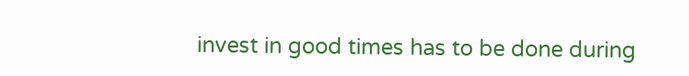invest in good times has to be done during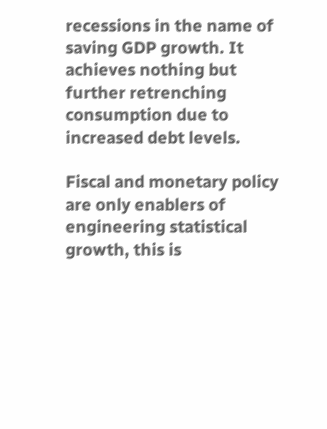recessions in the name of saving GDP growth. It achieves nothing but further retrenching consumption due to increased debt levels.

Fiscal and monetary policy are only enablers of engineering statistical growth, this is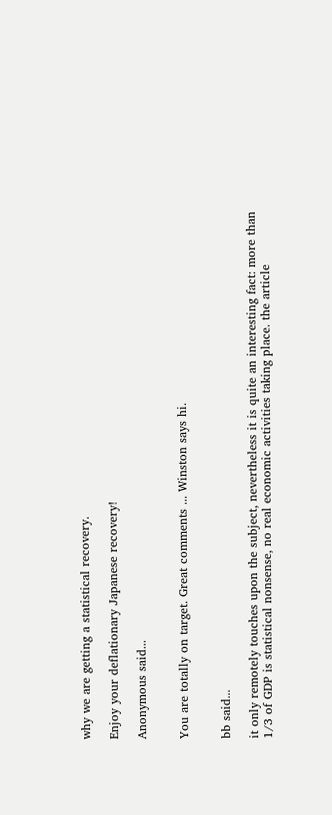why we are getting a statistical recovery.

Enjoy your deflationary Japanese recovery!

Anonymous said...


You are totally on target. Great comments ... Winston says hi.


bb said...

it only remotely touches upon the subject, nevertheless it is quite an interesting fact: more than 1/3 of GDP is statistical nonsense, no real economic activities taking place. the article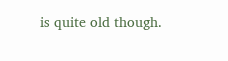is quite old though.